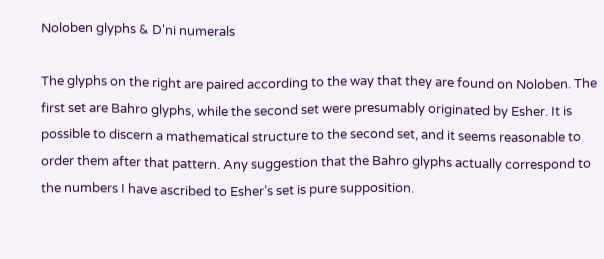Noloben glyphs & D'ni numerals

The glyphs on the right are paired according to the way that they are found on Noloben. The first set are Bahro glyphs, while the second set were presumably originated by Esher. It is possible to discern a mathematical structure to the second set, and it seems reasonable to order them after that pattern. Any suggestion that the Bahro glyphs actually correspond to the numbers I have ascribed to Esher’s set is pure supposition.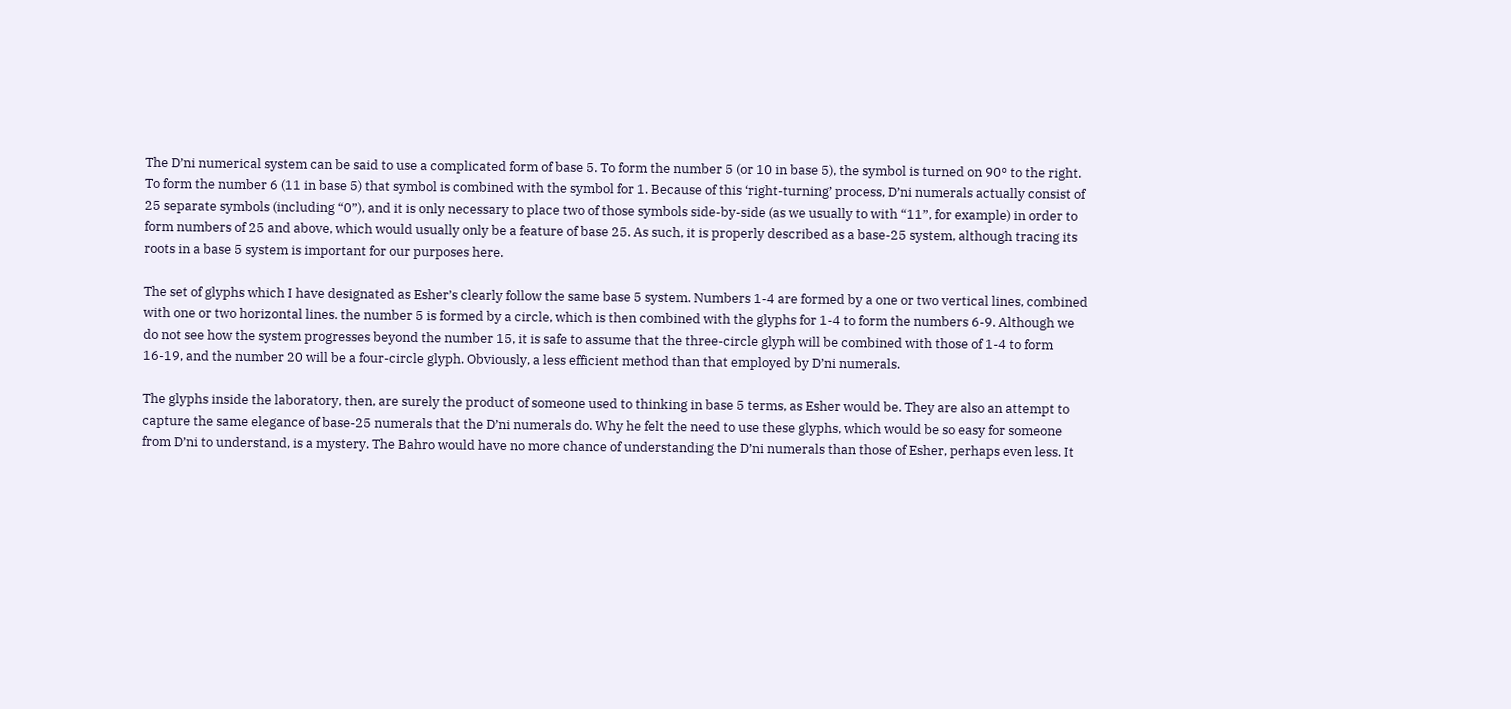The D’ni numerical system can be said to use a complicated form of base 5. To form the number 5 (or 10 in base 5), the symbol is turned on 90° to the right. To form the number 6 (11 in base 5) that symbol is combined with the symbol for 1. Because of this ‘right-turning’ process, D’ni numerals actually consist of 25 separate symbols (including “0”), and it is only necessary to place two of those symbols side-by-side (as we usually to with “11”, for example) in order to form numbers of 25 and above, which would usually only be a feature of base 25. As such, it is properly described as a base-25 system, although tracing its roots in a base 5 system is important for our purposes here.

The set of glyphs which I have designated as Esher’s clearly follow the same base 5 system. Numbers 1-4 are formed by a one or two vertical lines, combined with one or two horizontal lines. the number 5 is formed by a circle, which is then combined with the glyphs for 1-4 to form the numbers 6-9. Although we do not see how the system progresses beyond the number 15, it is safe to assume that the three-circle glyph will be combined with those of 1-4 to form 16-19, and the number 20 will be a four-circle glyph. Obviously, a less efficient method than that employed by D’ni numerals.

The glyphs inside the laboratory, then, are surely the product of someone used to thinking in base 5 terms, as Esher would be. They are also an attempt to capture the same elegance of base-25 numerals that the D’ni numerals do. Why he felt the need to use these glyphs, which would be so easy for someone from D’ni to understand, is a mystery. The Bahro would have no more chance of understanding the D’ni numerals than those of Esher, perhaps even less. It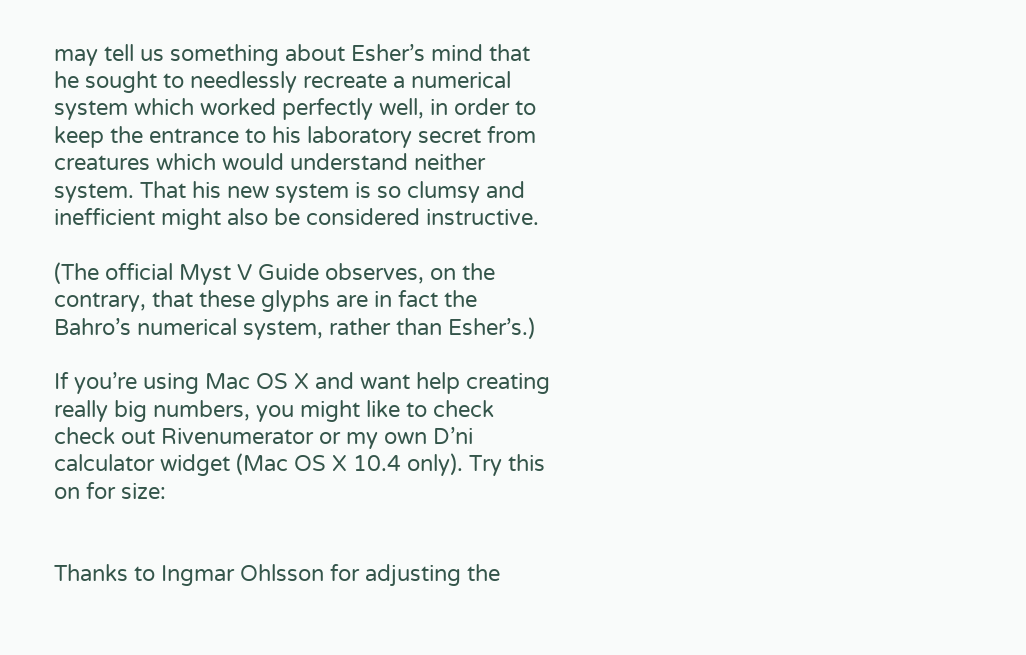may tell us something about Esher’s mind that he sought to needlessly recreate a numerical system which worked perfectly well, in order to keep the entrance to his laboratory secret from creatures which would understand neither system. That his new system is so clumsy and inefficient might also be considered instructive.

(The official Myst V Guide observes, on the contrary, that these glyphs are in fact the Bahro’s numerical system, rather than Esher’s.)

If you’re using Mac OS X and want help creating really big numbers, you might like to check check out Rivenumerator or my own D’ni calculator widget (Mac OS X 10.4 only). Try this on for size:


Thanks to Ingmar Ohlsson for adjusting the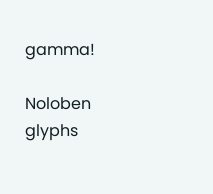gamma!

Noloben glyphs